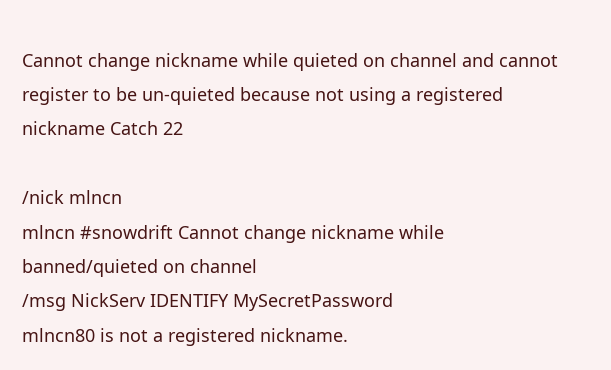Cannot change nickname while quieted on channel and cannot register to be un-quieted because not using a registered nickname Catch 22

/nick mlncn
mlncn #snowdrift Cannot change nickname while banned/quieted on channel
/msg NickServ IDENTIFY MySecretPassword
mlncn80 is not a registered nickname.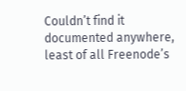Couldn’t find it documented anywhere, least of all Freenode’s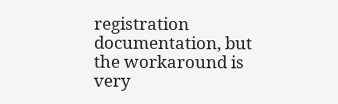registration documentation, but the workaround is very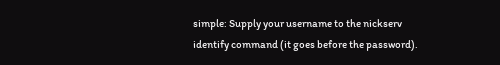simple: Supply your username to the nickserv identify command (it goes before the password).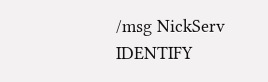/msg NickServ IDENTIFY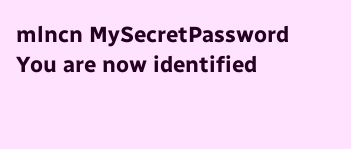mlncn MySecretPassword
You are now identified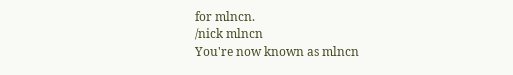for mlncn.
/nick mlncn
You're now known as mlncn